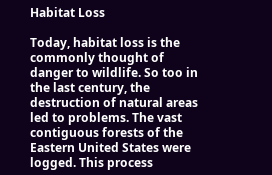Habitat Loss

Today, habitat loss is the commonly thought of danger to wildlife. So too in the last century, the destruction of natural areas led to problems. The vast contiguous forests of the Eastern United States were logged. This process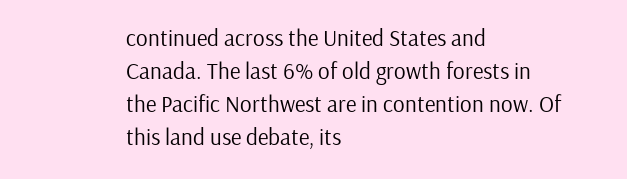continued across the United States and Canada. The last 6% of old growth forests in the Pacific Northwest are in contention now. Of this land use debate, its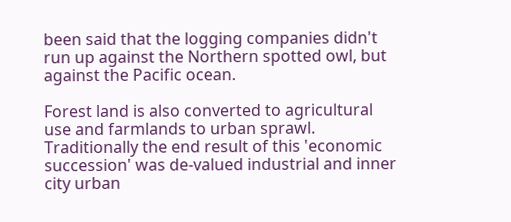been said that the logging companies didn't run up against the Northern spotted owl, but against the Pacific ocean.

Forest land is also converted to agricultural use and farmlands to urban sprawl. Traditionally the end result of this 'economic succession' was de-valued industrial and inner city urban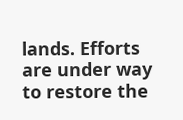lands. Efforts are under way to restore the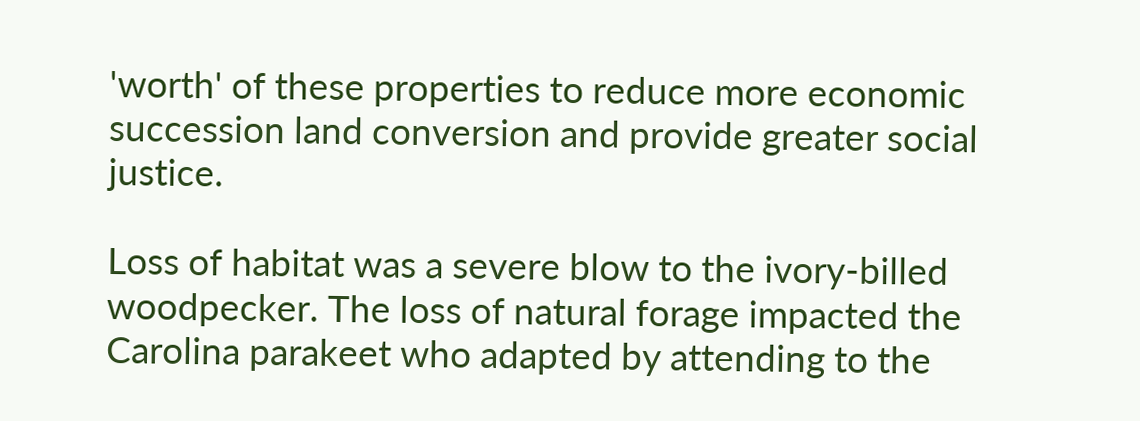'worth' of these properties to reduce more economic succession land conversion and provide greater social justice.

Loss of habitat was a severe blow to the ivory-billed woodpecker. The loss of natural forage impacted the Carolina parakeet who adapted by attending to the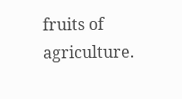fruits of agriculture.